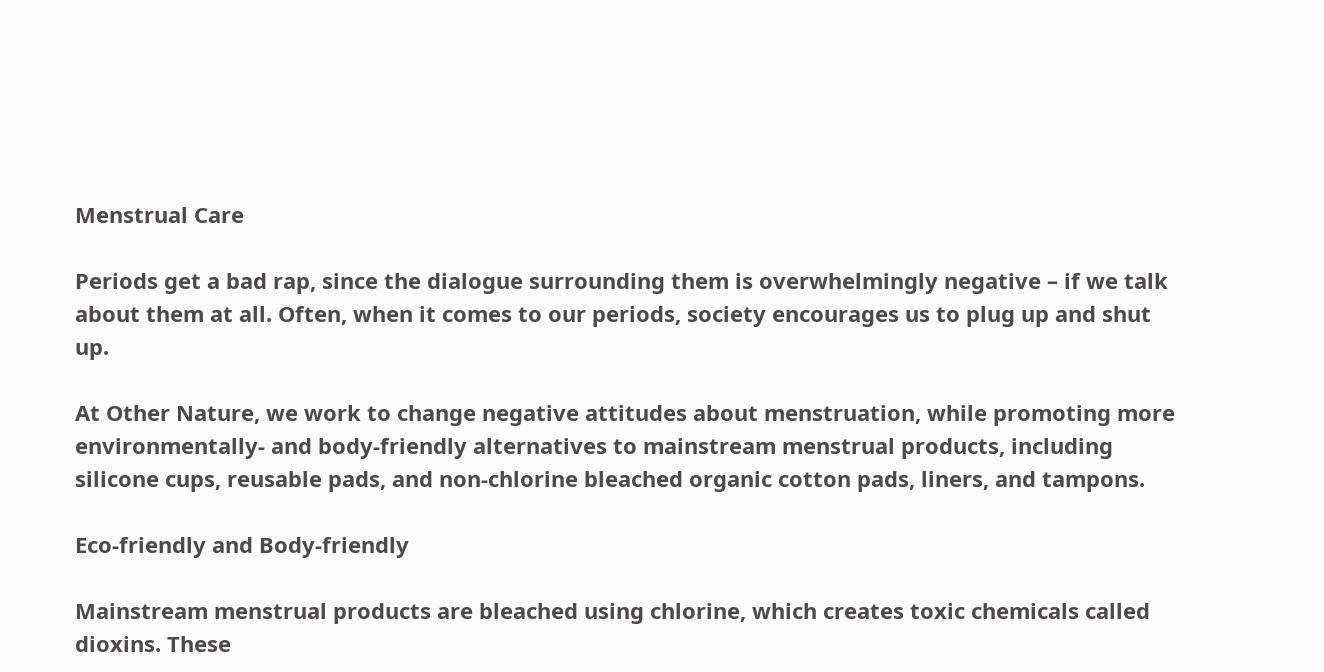Menstrual Care

Periods get a bad rap, since the dialogue surrounding them is overwhelmingly negative – if we talk about them at all. Often, when it comes to our periods, society encourages us to plug up and shut up.

At Other Nature, we work to change negative attitudes about menstruation, while promoting more environmentally- and body-friendly alternatives to mainstream menstrual products, including silicone cups, reusable pads, and non-chlorine bleached organic cotton pads, liners, and tampons.

Eco-friendly and Body-friendly

Mainstream menstrual products are bleached using chlorine, which creates toxic chemicals called dioxins. These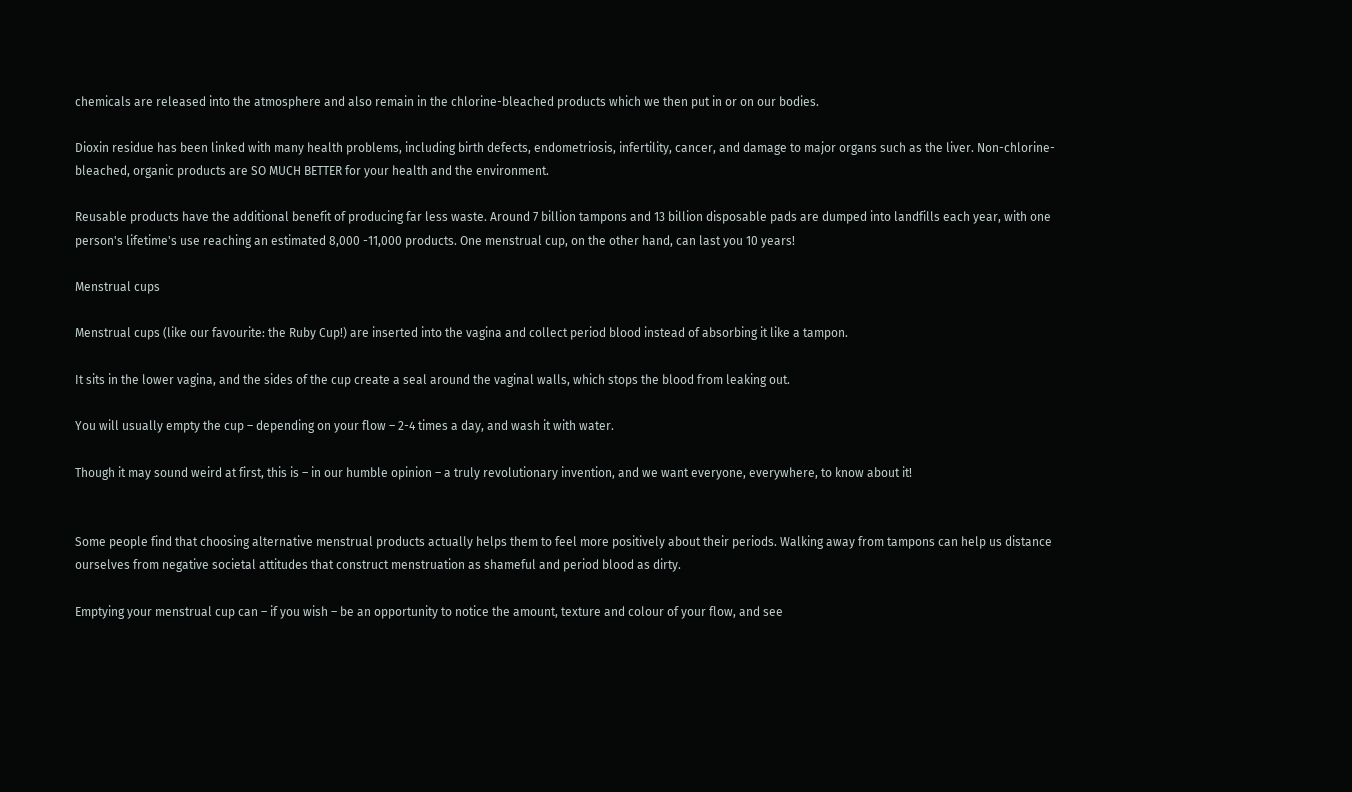chemicals are released into the atmosphere and also remain in the chlorine-bleached products which we then put in or on our bodies.

Dioxin residue has been linked with many health problems, including birth defects, endometriosis, infertility, cancer, and damage to major organs such as the liver. Non-chlorine-bleached, organic products are SO MUCH BETTER for your health and the environment.

Reusable products have the additional benefit of producing far less waste. Around 7 billion tampons and 13 billion disposable pads are dumped into landfills each year, with one person's lifetime's use reaching an estimated 8,000 -11,000 products. One menstrual cup, on the other hand, can last you 10 years!

Menstrual cups

Menstrual cups (like our favourite: the Ruby Cup!) are inserted into the vagina and collect period blood instead of absorbing it like a tampon.

It sits in the lower vagina, and the sides of the cup create a seal around the vaginal walls, which stops the blood from leaking out.

You will usually empty the cup – depending on your flow – 2-4 times a day, and wash it with water.

Though it may sound weird at first, this is – in our humble opinion – a truly revolutionary invention, and we want everyone, everywhere, to know about it!


Some people find that choosing alternative menstrual products actually helps them to feel more positively about their periods. Walking away from tampons can help us distance ourselves from negative societal attitudes that construct menstruation as shameful and period blood as dirty.

Emptying your menstrual cup can – if you wish – be an opportunity to notice the amount, texture and colour of your flow, and see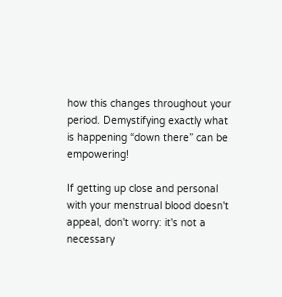how this changes throughout your period. Demystifying exactly what is happening “down there” can be empowering!

If getting up close and personal with your menstrual blood doesn't appeal, don't worry: it's not a necessary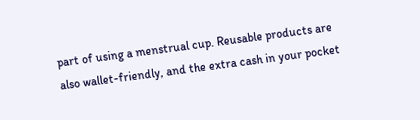part of using a menstrual cup. Reusable products are also wallet-friendly, and the extra cash in your pocket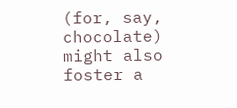(for, say, chocolate) might also foster a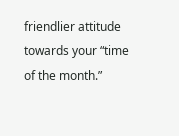friendlier attitude towards your “time of the month.”